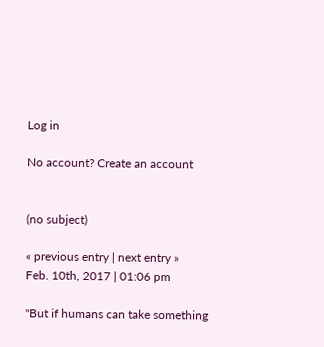Log in

No account? Create an account


(no subject)

« previous entry | next entry »
Feb. 10th, 2017 | 01:06 pm

"But if humans can take something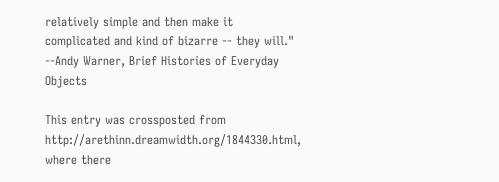relatively simple and then make it complicated and kind of bizarre -- they will."
--Andy Warner, Brief Histories of Everyday Objects

This entry was crossposted from http://arethinn.dreamwidth.org/1844330.html, where there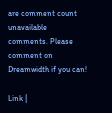are comment count unavailable comments. Please comment on Dreamwidth if you can!

Link |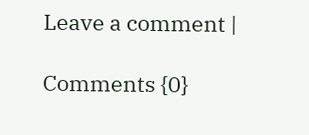Leave a comment |

Comments {0}